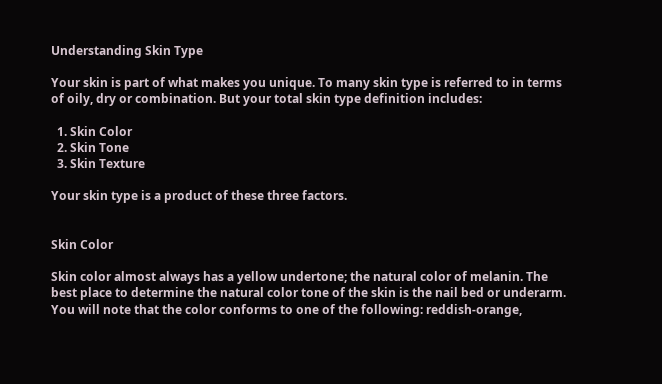Understanding Skin Type

Your skin is part of what makes you unique. To many skin type is referred to in terms of oily, dry or combination. But your total skin type definition includes:

  1. Skin Color
  2. Skin Tone
  3. Skin Texture

Your skin type is a product of these three factors.


Skin Color

Skin color almost always has a yellow undertone; the natural color of melanin. The best place to determine the natural color tone of the skin is the nail bed or underarm. You will note that the color conforms to one of the following: reddish-orange,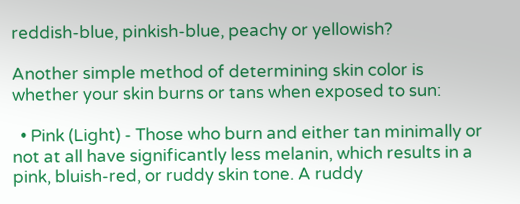reddish-blue, pinkish-blue, peachy or yellowish?

Another simple method of determining skin color is whether your skin burns or tans when exposed to sun:

  • Pink (Light) - Those who burn and either tan minimally or not at all have significantly less melanin, which results in a pink, bluish-red, or ruddy skin tone. A ruddy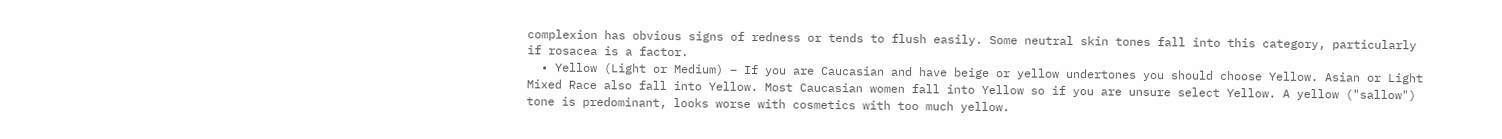complexion has obvious signs of redness or tends to flush easily. Some neutral skin tones fall into this category, particularly if rosacea is a factor.
  • Yellow (Light or Medium) – If you are Caucasian and have beige or yellow undertones you should choose Yellow. Asian or Light Mixed Race also fall into Yellow. Most Caucasian women fall into Yellow so if you are unsure select Yellow. A yellow ("sallow") tone is predominant, looks worse with cosmetics with too much yellow.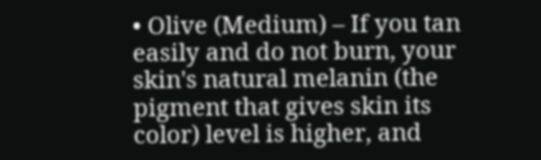• Olive (Medium) – If you tan easily and do not burn, your skin's natural melanin (the pigment that gives skin its color) level is higher, and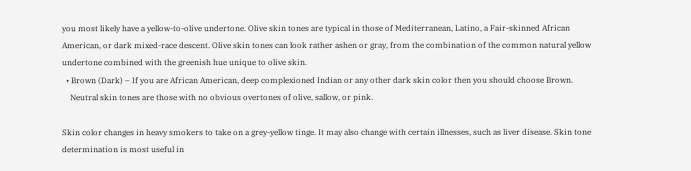you most likely have a yellow-to-olive undertone. Olive skin tones are typical in those of Mediterranean, Latino, a Fair-skinned African American, or dark mixed-race descent. Olive skin tones can look rather ashen or gray, from the combination of the common natural yellow undertone combined with the greenish hue unique to olive skin.
  • Brown (Dark) – If you are African American, deep complexioned Indian or any other dark skin color then you should choose Brown.
    Neutral skin tones are those with no obvious overtones of olive, sallow, or pink.

Skin color changes in heavy smokers to take on a grey-yellow tinge. It may also change with certain illnesses, such as liver disease. Skin tone determination is most useful in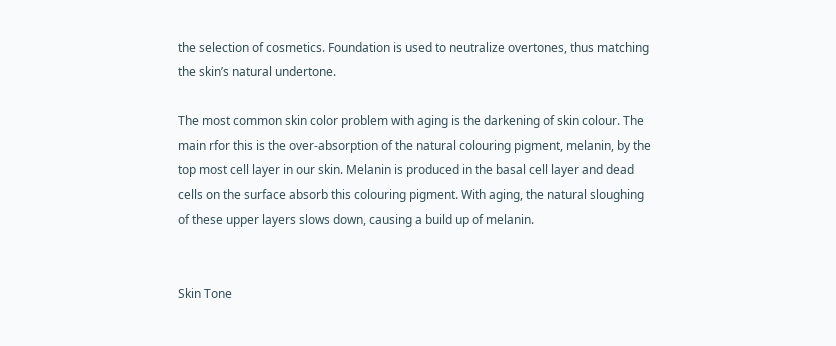the selection of cosmetics. Foundation is used to neutralize overtones, thus matching the skin’s natural undertone.

The most common skin color problem with aging is the darkening of skin colour. The main rfor this is the over-absorption of the natural colouring pigment, melanin, by the top most cell layer in our skin. Melanin is produced in the basal cell layer and dead cells on the surface absorb this colouring pigment. With aging, the natural sloughing of these upper layers slows down, causing a build up of melanin.


Skin Tone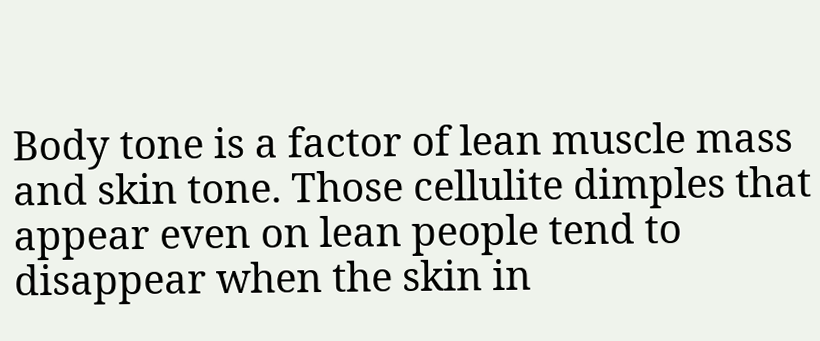Body tone is a factor of lean muscle mass and skin tone. Those cellulite dimples that appear even on lean people tend to disappear when the skin in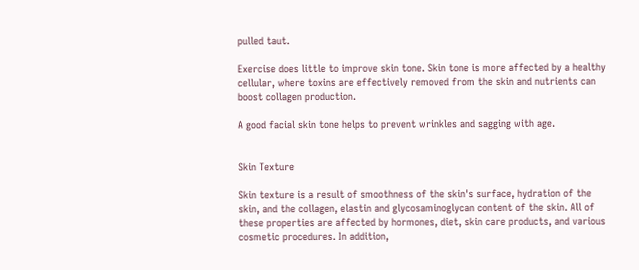pulled taut.

Exercise does little to improve skin tone. Skin tone is more affected by a healthy cellular, where toxins are effectively removed from the skin and nutrients can boost collagen production.

A good facial skin tone helps to prevent wrinkles and sagging with age.


Skin Texture

Skin texture is a result of smoothness of the skin's surface, hydration of the skin, and the collagen, elastin and glycosaminoglycan content of the skin. All of these properties are affected by hormones, diet, skin care products, and various cosmetic procedures. In addition,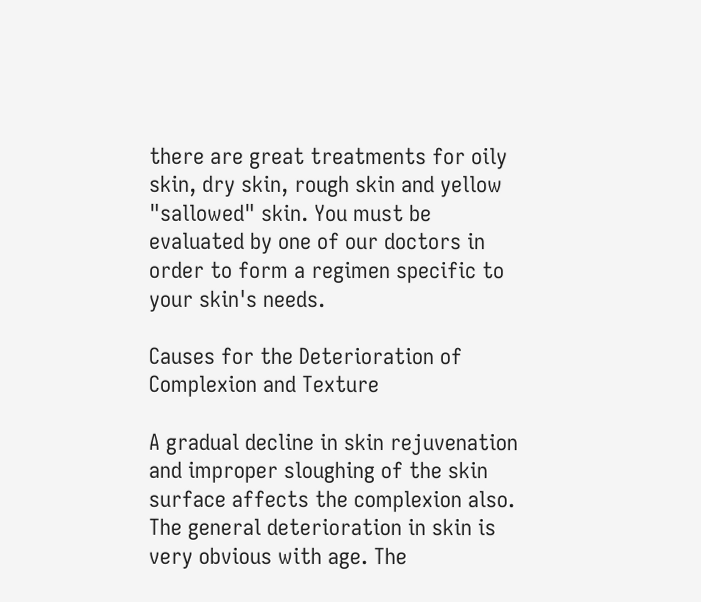there are great treatments for oily skin, dry skin, rough skin and yellow "sallowed" skin. You must be evaluated by one of our doctors in order to form a regimen specific to your skin's needs.

Causes for the Deterioration of Complexion and Texture

A gradual decline in skin rejuvenation and improper sloughing of the skin surface affects the complexion also. The general deterioration in skin is very obvious with age. The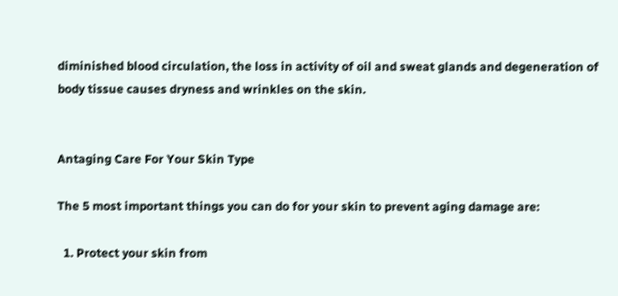diminished blood circulation, the loss in activity of oil and sweat glands and degeneration of body tissue causes dryness and wrinkles on the skin.


Antaging Care For Your Skin Type

The 5 most important things you can do for your skin to prevent aging damage are:

  1. Protect your skin from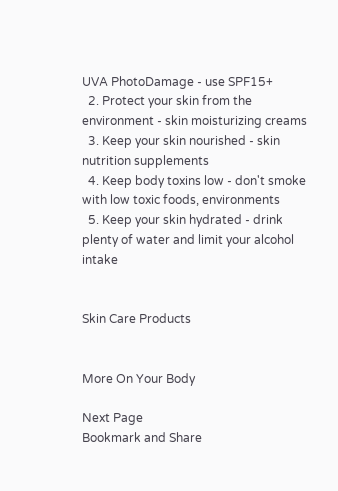UVA PhotoDamage - use SPF15+
  2. Protect your skin from the environment - skin moisturizing creams
  3. Keep your skin nourished - skin nutrition supplements
  4. Keep body toxins low - don't smoke with low toxic foods, environments
  5. Keep your skin hydrated - drink plenty of water and limit your alcohol intake


Skin Care Products


More On Your Body

Next Page
Bookmark and Share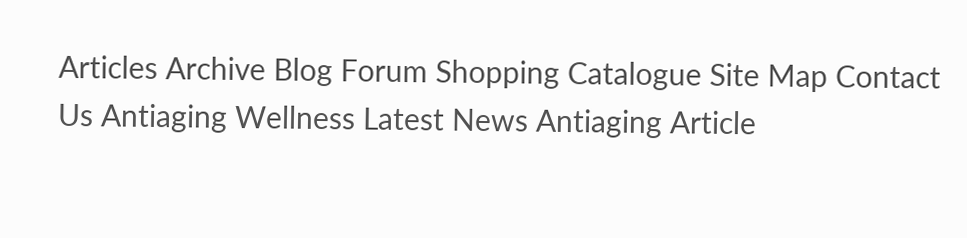Articles Archive Blog Forum Shopping Catalogue Site Map Contact Us Antiaging Wellness Latest News Antiaging Article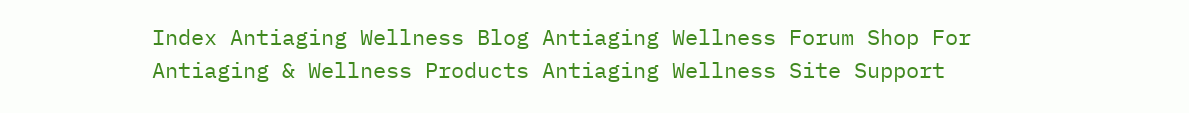Index Antiaging Wellness Blog Antiaging Wellness Forum Shop For Antiaging & Wellness Products Antiaging Wellness Site Support